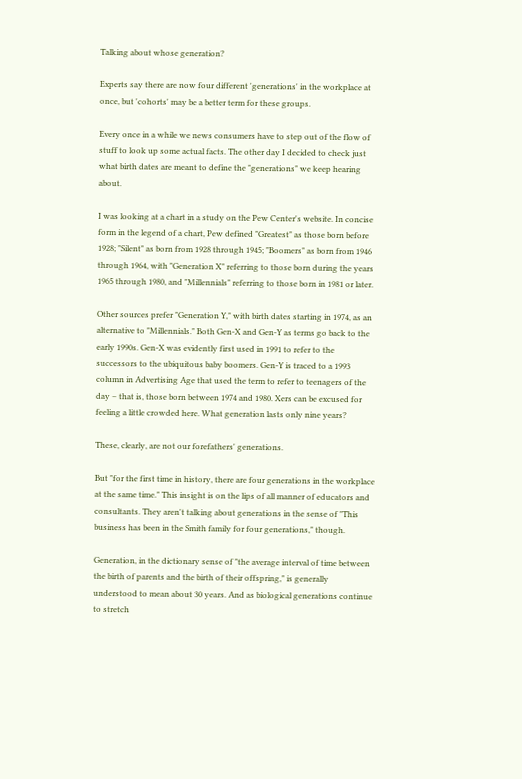Talking about whose generation?

Experts say there are now four different 'generations' in the workplace at once, but 'cohorts' may be a better term for these groups.

Every once in a while we news consumers have to step out of the flow of stuff to look up some actual facts. The other day I decided to check just what birth dates are meant to define the "generations" we keep hearing about.

I was looking at a chart in a study on the Pew Center's website. In concise form in the legend of a chart, Pew defined "Greatest" as those born before 1928; "Silent" as born from 1928 through 1945; "Boomers" as born from 1946 through 1964, with "Generation X" referring to those born during the years 1965 through 1980, and "Millennials" referring to those born in 1981 or later.

Other sources prefer "Generation Y," with birth dates starting in 1974, as an alternative to "Millennials." Both Gen-X and Gen-Y as terms go back to the early 1990s. Gen-X was evidently first used in 1991 to refer to the successors to the ubiquitous baby boomers. Gen-Y is traced to a 1993 column in Advertising Age that used the term to refer to teenagers of the day – that is, those born between 1974 and 1980. Xers can be excused for feeling a little crowded here. What generation lasts only nine years?

These, clearly, are not our forefathers' generations.

But "for the first time in history, there are four generations in the workplace at the same time." This insight is on the lips of all manner of educators and consultants. They aren't talking about generations in the sense of "This business has been in the Smith family for four generations," though.

Generation, in the dictionary sense of "the average interval of time between the birth of parents and the birth of their offspring," is generally understood to mean about 30 years. And as biological generations continue to stretch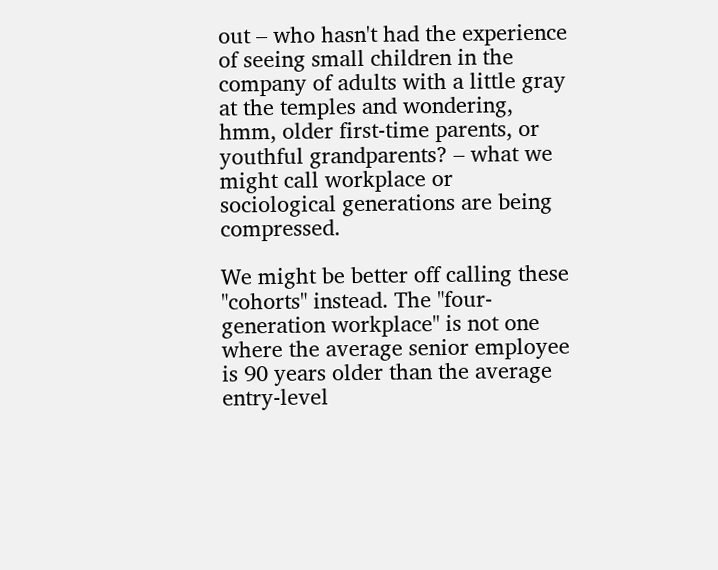out – who hasn't had the experience of seeing small children in the company of adults with a little gray at the temples and wondering, hmm, older first-time parents, or youthful grandparents? – what we might call workplace or sociological generations are being compressed.

We might be better off calling these "cohorts" instead. The "four-generation workplace" is not one where the average senior employee is 90 years older than the average entry-level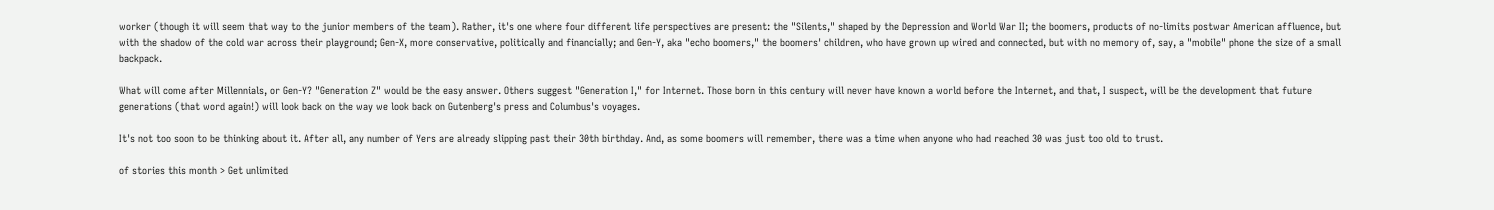worker (though it will seem that way to the junior members of the team). Rather, it's one where four different life perspectives are present: the "Silents," shaped by the Depression and World War II; the boomers, products of no-limits postwar American affluence, but with the shadow of the cold war across their playground; Gen-X, more conservative, politically and financially; and Gen-Y, aka "echo boomers," the boomers' children, who have grown up wired and connected, but with no memory of, say, a "mobile" phone the size of a small backpack.

What will come after Millennials, or Gen-Y? "Generation Z" would be the easy answer. Others suggest "Generation I," for Internet. Those born in this century will never have known a world before the Internet, and that, I suspect, will be the development that future generations (that word again!) will look back on the way we look back on Gutenberg's press and Columbus's voyages.

It's not too soon to be thinking about it. After all, any number of Yers are already slipping past their 30th birthday. And, as some boomers will remember, there was a time when anyone who had reached 30 was just too old to trust.

of stories this month > Get unlimited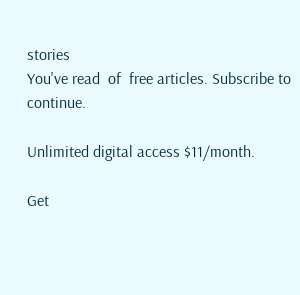stories
You've read  of  free articles. Subscribe to continue.

Unlimited digital access $11/month.

Get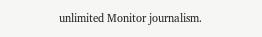unlimited Monitor journalism.